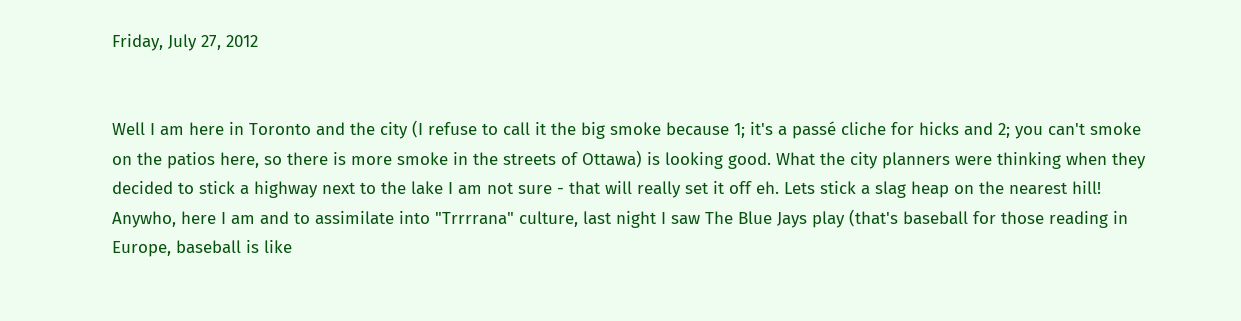Friday, July 27, 2012


Well I am here in Toronto and the city (I refuse to call it the big smoke because 1; it's a passé cliche for hicks and 2; you can't smoke on the patios here, so there is more smoke in the streets of Ottawa) is looking good. What the city planners were thinking when they decided to stick a highway next to the lake I am not sure - that will really set it off eh. Lets stick a slag heap on the nearest hill! Anywho, here I am and to assimilate into "Trrrrana" culture, last night I saw The Blue Jays play (that's baseball for those reading in Europe, baseball is like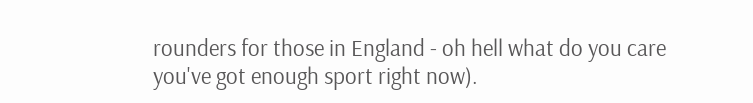rounders for those in England - oh hell what do you care you've got enough sport right now).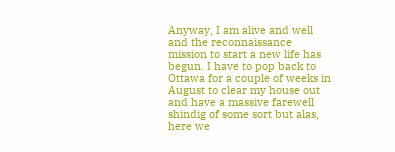Anyway, I am alive and well and the reconnaissance mission to start a new life has begun. I have to pop back to Ottawa for a couple of weeks in August to clear my house out and have a massive farewell shindig of some sort but alas, here we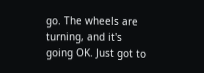go. The wheels are turning, and it's going OK. Just got to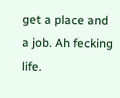get a place and a job. Ah fecking life.